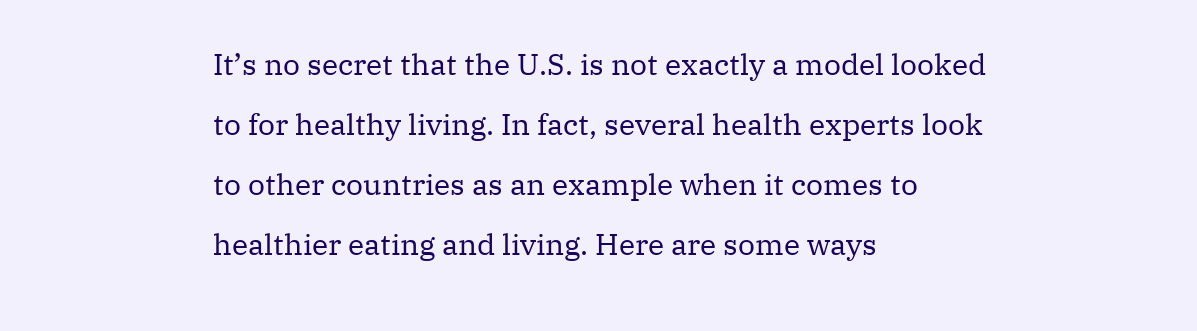It’s no secret that the U.S. is not exactly a model looked to for healthy living. In fact, several health experts look to other countries as an example when it comes to healthier eating and living. Here are some ways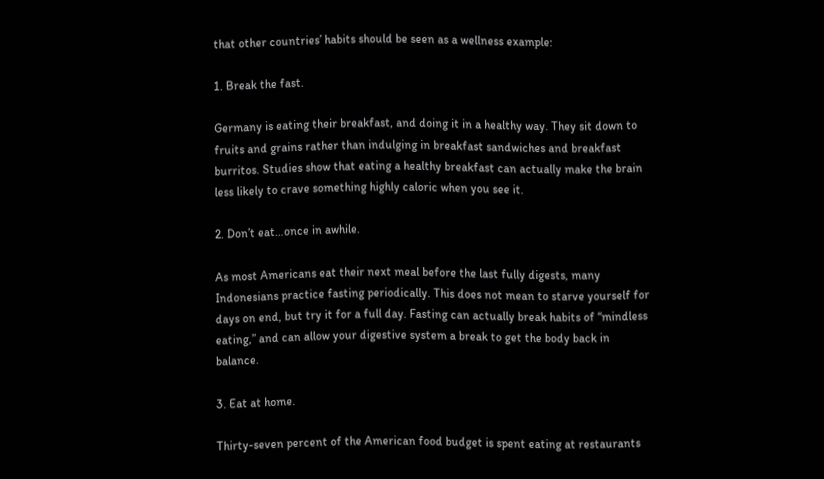that other countries’ habits should be seen as a wellness example:

1. Break the fast.

Germany is eating their breakfast, and doing it in a healthy way. They sit down to fruits and grains rather than indulging in breakfast sandwiches and breakfast burritos. Studies show that eating a healthy breakfast can actually make the brain less likely to crave something highly caloric when you see it.

2. Don’t eat…once in awhile.

As most Americans eat their next meal before the last fully digests, many Indonesians practice fasting periodically. This does not mean to starve yourself for days on end, but try it for a full day. Fasting can actually break habits of “mindless eating,” and can allow your digestive system a break to get the body back in balance.

3. Eat at home.

Thirty-seven percent of the American food budget is spent eating at restaurants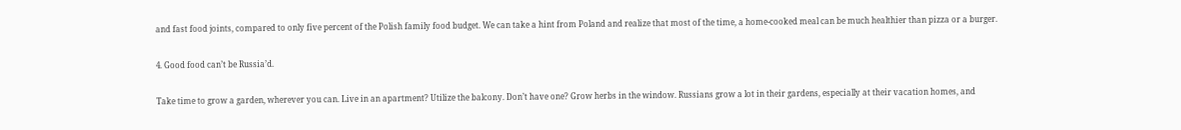and fast food joints, compared to only five percent of the Polish family food budget. We can take a hint from Poland and realize that most of the time, a home-cooked meal can be much healthier than pizza or a burger.

4. Good food can’t be Russia’d.

Take time to grow a garden, wherever you can. Live in an apartment? Utilize the balcony. Don’t have one? Grow herbs in the window. Russians grow a lot in their gardens, especially at their vacation homes, and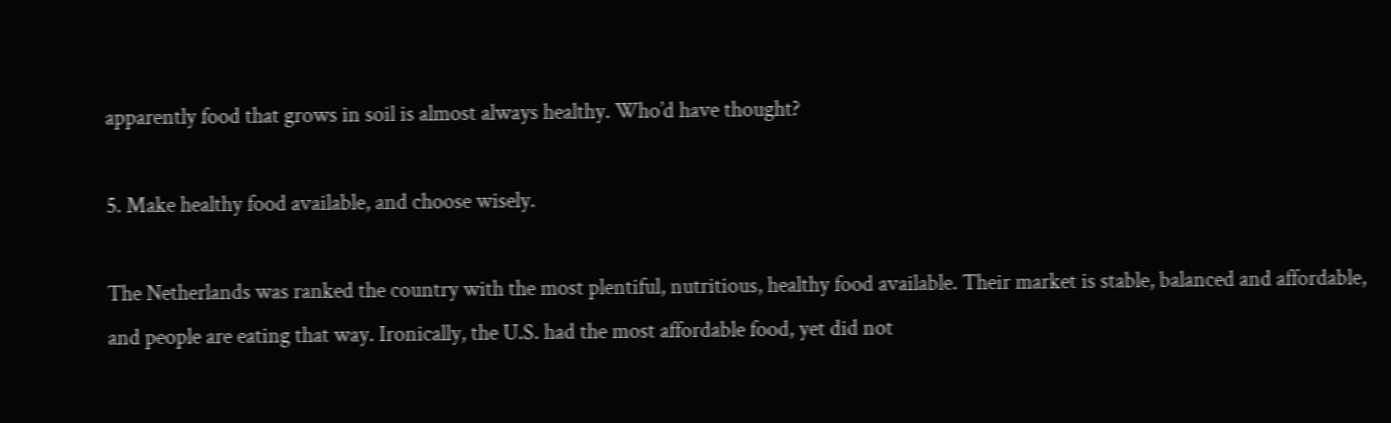apparently food that grows in soil is almost always healthy. Who’d have thought?

5. Make healthy food available, and choose wisely.

The Netherlands was ranked the country with the most plentiful, nutritious, healthy food available. Their market is stable, balanced and affordable, and people are eating that way. Ironically, the U.S. had the most affordable food, yet did not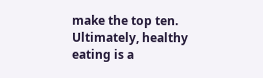make the top ten. Ultimately, healthy eating is a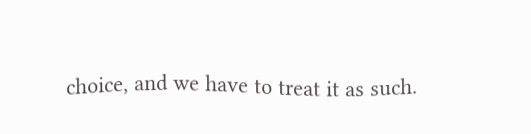choice, and we have to treat it as such.